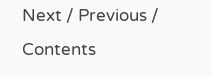Next / Previous / Contents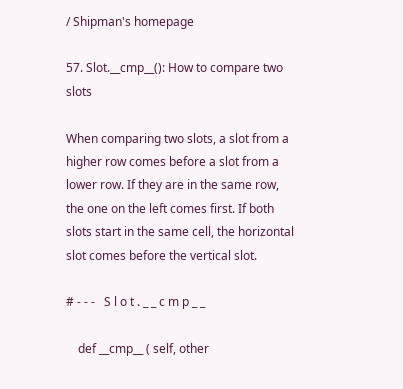/ Shipman's homepage

57. Slot.__cmp__(): How to compare two slots

When comparing two slots, a slot from a higher row comes before a slot from a lower row. If they are in the same row, the one on the left comes first. If both slots start in the same cell, the horizontal slot comes before the vertical slot.

# - - -   S l o t . _ _ c m p _ _

    def __cmp__ ( self, other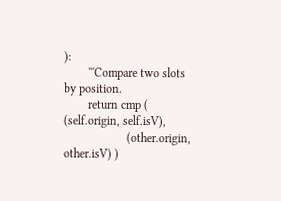):
        '''Compare two slots by position.
        return cmp ( (self.origin, self.isV),
                     (other.origin, other.isV) )